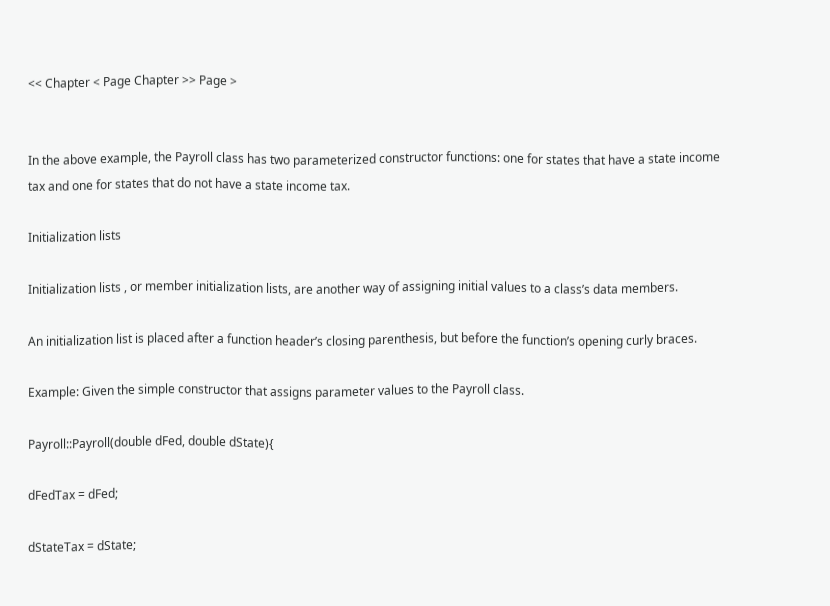<< Chapter < Page Chapter >> Page >


In the above example, the Payroll class has two parameterized constructor functions: one for states that have a state income tax and one for states that do not have a state income tax.

Initialization lists

Initialization lists , or member initialization lists, are another way of assigning initial values to a class’s data members.

An initialization list is placed after a function header’s closing parenthesis, but before the function’s opening curly braces.

Example: Given the simple constructor that assigns parameter values to the Payroll class.

Payroll::Payroll(double dFed, double dState){

dFedTax = dFed;

dStateTax = dState;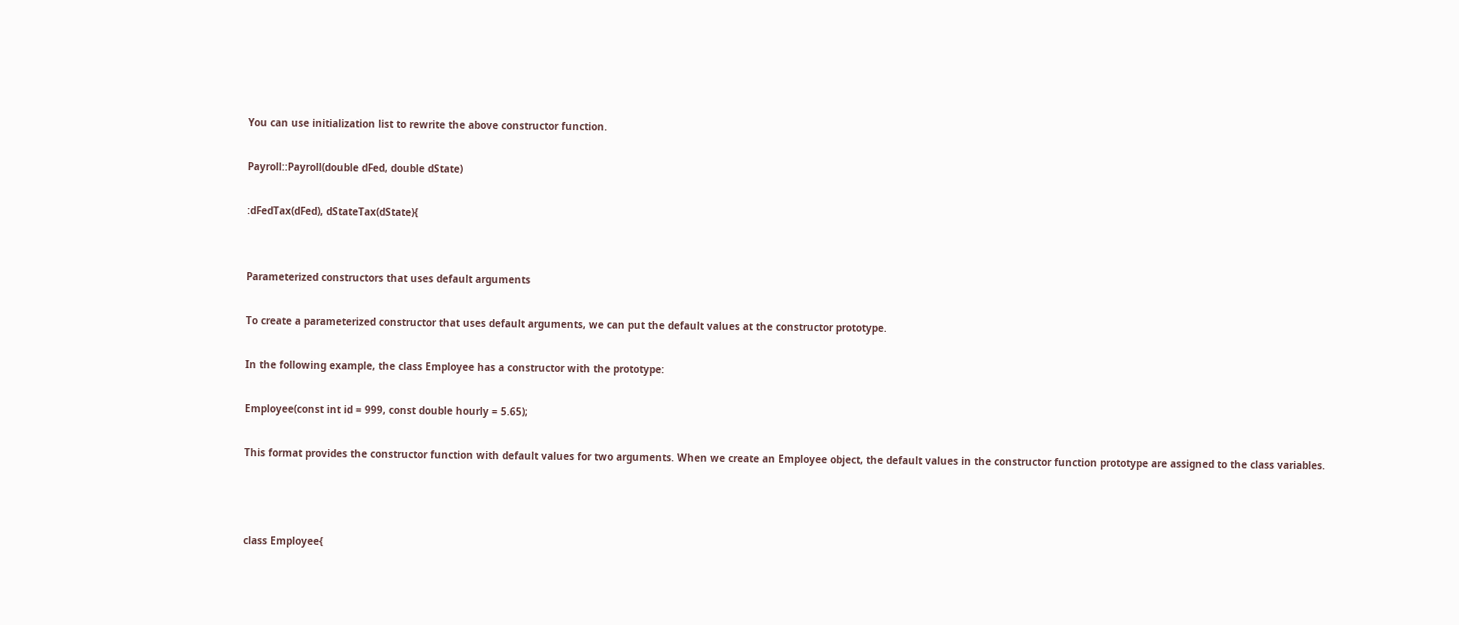You can use initialization list to rewrite the above constructor function.

Payroll::Payroll(double dFed, double dState)

:dFedTax(dFed), dStateTax(dState){


Parameterized constructors that uses default arguments

To create a parameterized constructor that uses default arguments, we can put the default values at the constructor prototype.

In the following example, the class Employee has a constructor with the prototype:

Employee(const int id = 999, const double hourly = 5.65);

This format provides the constructor function with default values for two arguments. When we create an Employee object, the default values in the constructor function prototype are assigned to the class variables.



class Employee{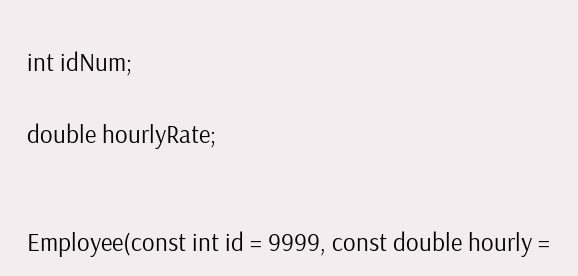int idNum;

double hourlyRate;


Employee(const int id = 9999, const double hourly =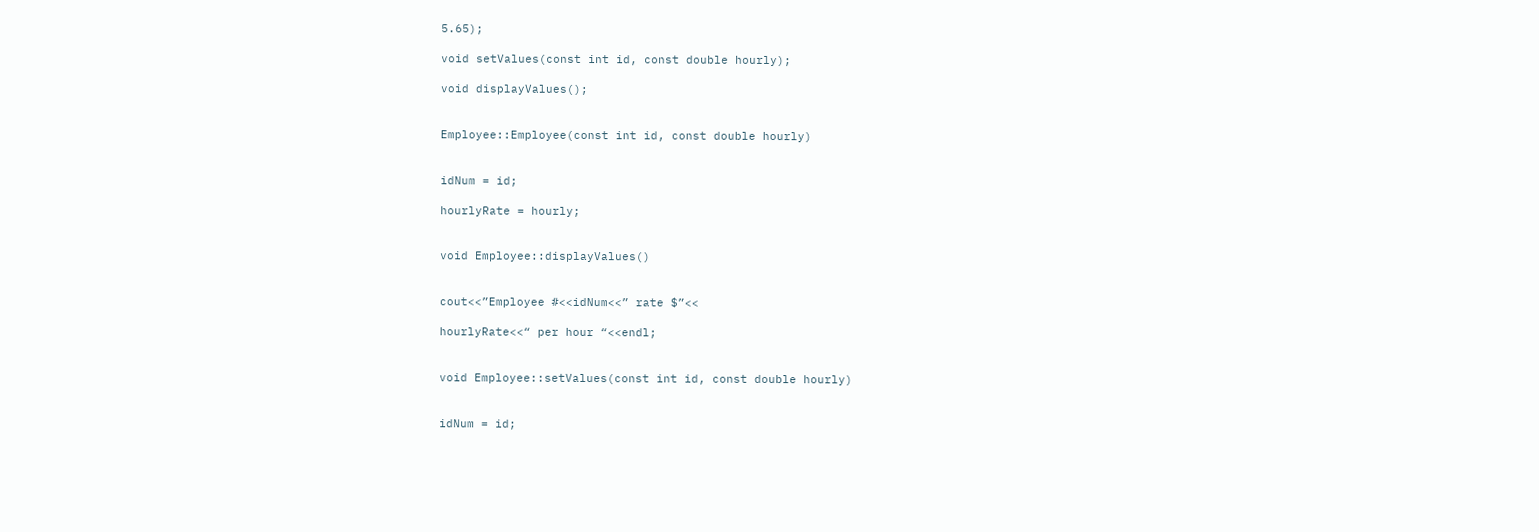5.65);

void setValues(const int id, const double hourly);

void displayValues();


Employee::Employee(const int id, const double hourly)


idNum = id;

hourlyRate = hourly;


void Employee::displayValues()


cout<<”Employee #<<idNum<<” rate $”<<

hourlyRate<<“ per hour “<<endl;


void Employee::setValues(const int id, const double hourly)


idNum = id;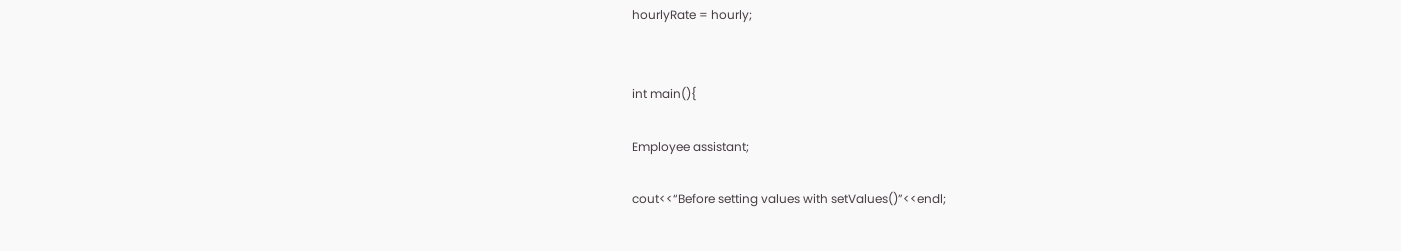hourlyRate = hourly;


int main(){

Employee assistant;

cout<<“Before setting values with setValues()”<<endl;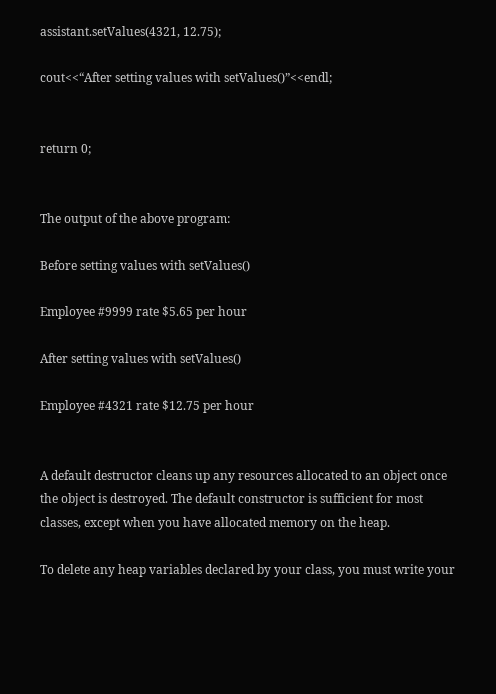assistant.setValues(4321, 12.75);

cout<<“After setting values with setValues()”<<endl;


return 0;


The output of the above program:

Before setting values with setValues()

Employee #9999 rate $5.65 per hour

After setting values with setValues()

Employee #4321 rate $12.75 per hour


A default destructor cleans up any resources allocated to an object once the object is destroyed. The default constructor is sufficient for most classes, except when you have allocated memory on the heap.

To delete any heap variables declared by your class, you must write your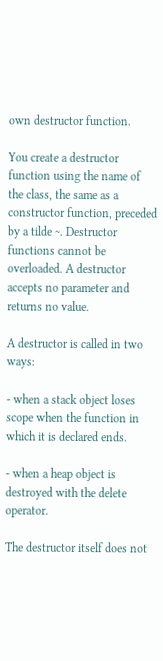own destructor function.

You create a destructor function using the name of the class, the same as a constructor function, preceded by a tilde ~. Destructor functions cannot be overloaded. A destructor accepts no parameter and returns no value.

A destructor is called in two ways:

- when a stack object loses scope when the function in which it is declared ends.

- when a heap object is destroyed with the delete operator.

The destructor itself does not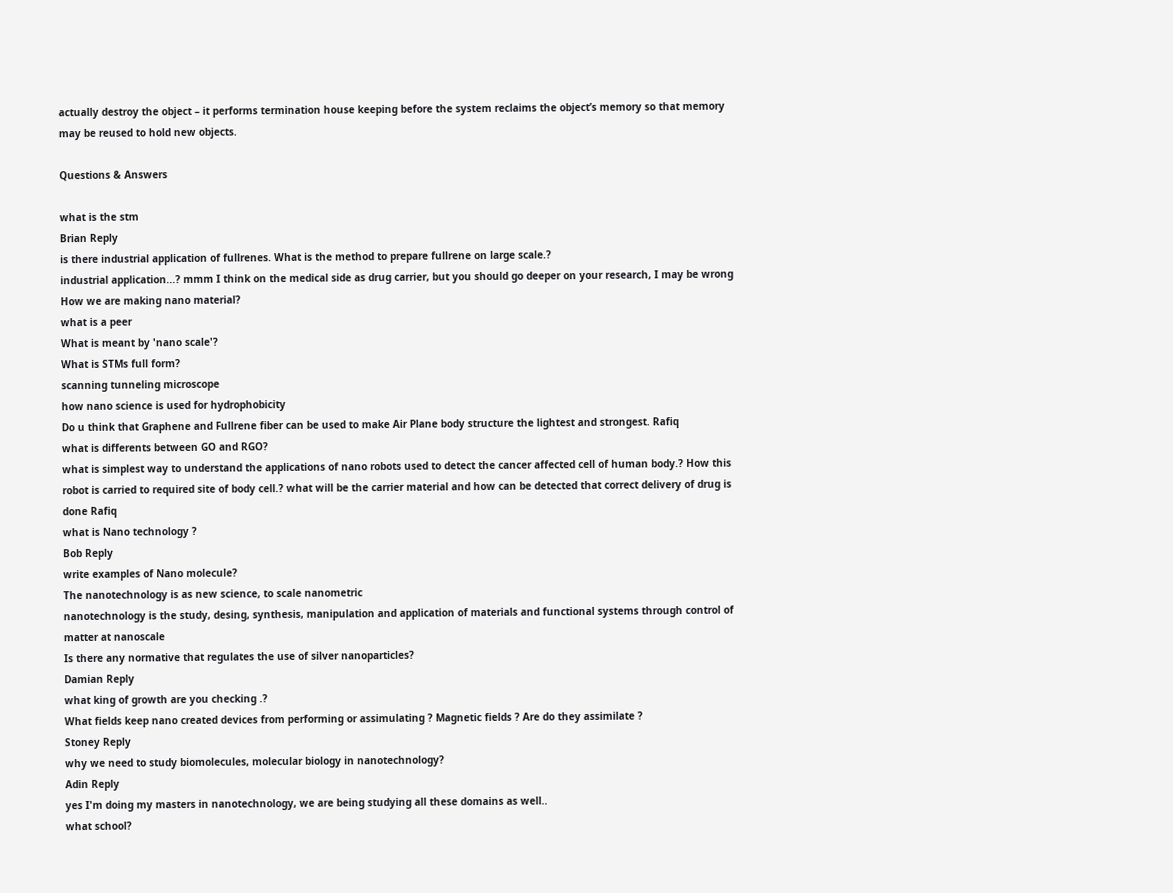actually destroy the object – it performs termination house keeping before the system reclaims the object’s memory so that memory may be reused to hold new objects.

Questions & Answers

what is the stm
Brian Reply
is there industrial application of fullrenes. What is the method to prepare fullrene on large scale.?
industrial application...? mmm I think on the medical side as drug carrier, but you should go deeper on your research, I may be wrong
How we are making nano material?
what is a peer
What is meant by 'nano scale'?
What is STMs full form?
scanning tunneling microscope
how nano science is used for hydrophobicity
Do u think that Graphene and Fullrene fiber can be used to make Air Plane body structure the lightest and strongest. Rafiq
what is differents between GO and RGO?
what is simplest way to understand the applications of nano robots used to detect the cancer affected cell of human body.? How this robot is carried to required site of body cell.? what will be the carrier material and how can be detected that correct delivery of drug is done Rafiq
what is Nano technology ?
Bob Reply
write examples of Nano molecule?
The nanotechnology is as new science, to scale nanometric
nanotechnology is the study, desing, synthesis, manipulation and application of materials and functional systems through control of matter at nanoscale
Is there any normative that regulates the use of silver nanoparticles?
Damian Reply
what king of growth are you checking .?
What fields keep nano created devices from performing or assimulating ? Magnetic fields ? Are do they assimilate ?
Stoney Reply
why we need to study biomolecules, molecular biology in nanotechnology?
Adin Reply
yes I'm doing my masters in nanotechnology, we are being studying all these domains as well..
what school?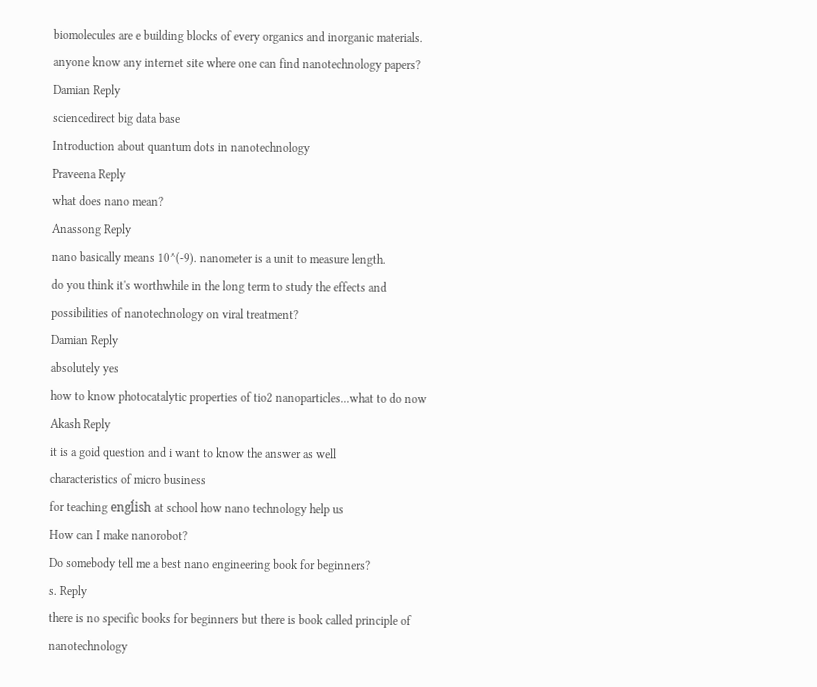biomolecules are e building blocks of every organics and inorganic materials.
anyone know any internet site where one can find nanotechnology papers?
Damian Reply
sciencedirect big data base
Introduction about quantum dots in nanotechnology
Praveena Reply
what does nano mean?
Anassong Reply
nano basically means 10^(-9). nanometer is a unit to measure length.
do you think it's worthwhile in the long term to study the effects and possibilities of nanotechnology on viral treatment?
Damian Reply
absolutely yes
how to know photocatalytic properties of tio2 nanoparticles...what to do now
Akash Reply
it is a goid question and i want to know the answer as well
characteristics of micro business
for teaching engĺish at school how nano technology help us
How can I make nanorobot?
Do somebody tell me a best nano engineering book for beginners?
s. Reply
there is no specific books for beginners but there is book called principle of nanotechnology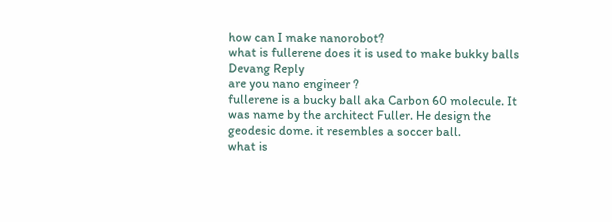how can I make nanorobot?
what is fullerene does it is used to make bukky balls
Devang Reply
are you nano engineer ?
fullerene is a bucky ball aka Carbon 60 molecule. It was name by the architect Fuller. He design the geodesic dome. it resembles a soccer ball.
what is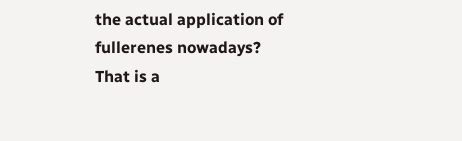the actual application of fullerenes nowadays?
That is a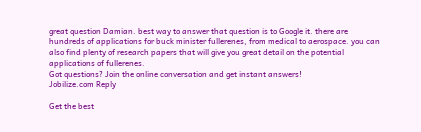great question Damian. best way to answer that question is to Google it. there are hundreds of applications for buck minister fullerenes, from medical to aerospace. you can also find plenty of research papers that will give you great detail on the potential applications of fullerenes.
Got questions? Join the online conversation and get instant answers!
Jobilize.com Reply

Get the best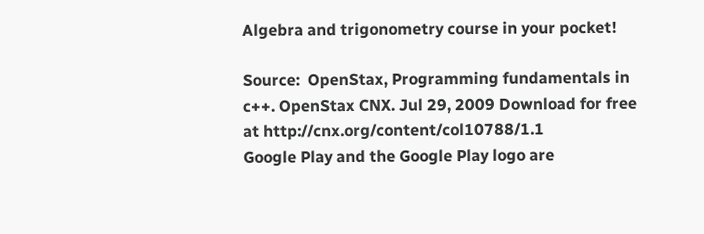Algebra and trigonometry course in your pocket!

Source:  OpenStax, Programming fundamentals in c++. OpenStax CNX. Jul 29, 2009 Download for free at http://cnx.org/content/col10788/1.1
Google Play and the Google Play logo are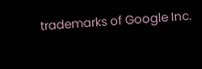trademarks of Google Inc.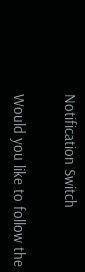Notification Switch

Would you like to follow the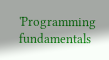'Programming fundamentals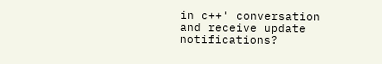in c++' conversation and receive update notifications?